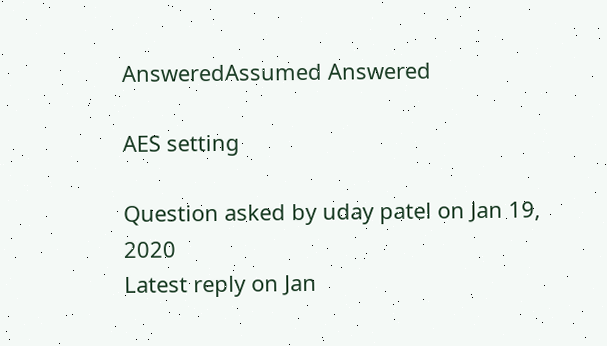AnsweredAssumed Answered

AES setting

Question asked by uday patel on Jan 19, 2020
Latest reply on Jan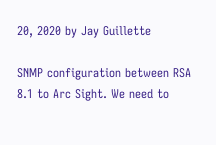20, 2020 by Jay Guillette

SNMP configuration between RSA 8.1 to Arc Sight. We need to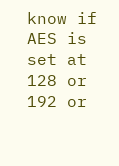know if AES is set at 128 or 192 or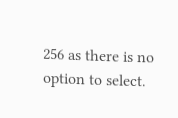256 as there is no option to select.